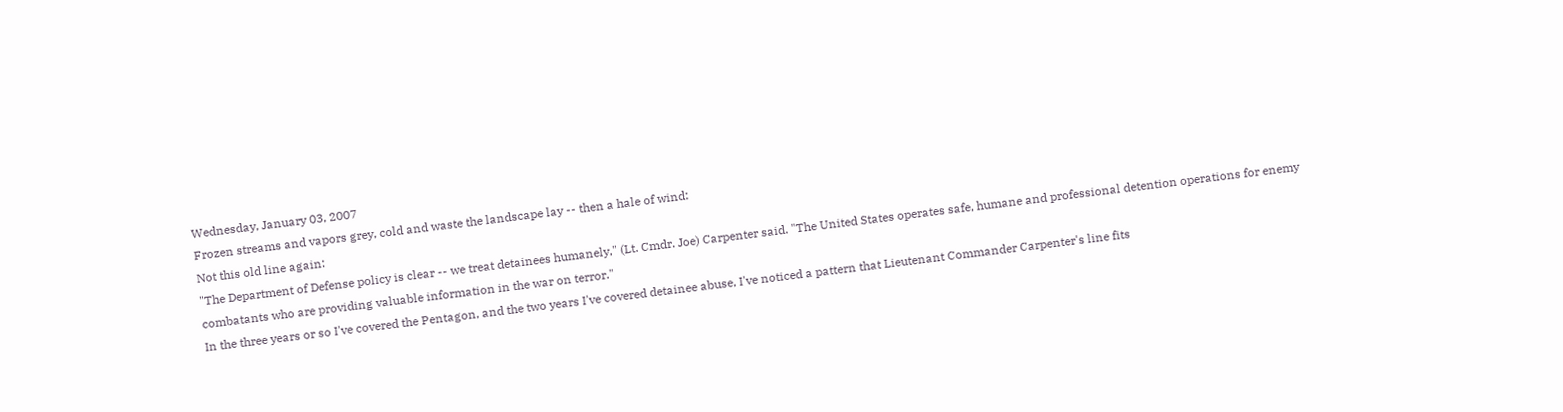Wednesday, January 03, 2007
Frozen streams and vapors grey, cold and waste the landscape lay -- then a hale of wind:
Not this old line again:
"The Department of Defense policy is clear -- we treat detainees humanely," (Lt. Cmdr. Joe) Carpenter said. "The United States operates safe, humane and professional detention operations for enemy combatants who are providing valuable information in the war on terror."
In the three years or so I've covered the Pentagon, and the two years I've covered detainee abuse, I've noticed a pattern that Lieutenant Commander Carpenter's line fits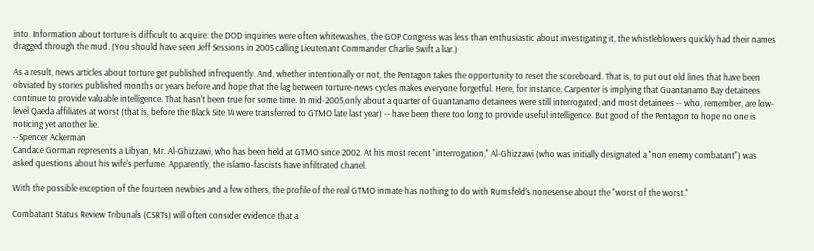into. Information about torture is difficult to acquire: the DOD inquiries were often whitewashes, the GOP Congress was less than enthusiastic about investigating it, the whistleblowers quickly had their names dragged through the mud. (You should have seen Jeff Sessions in 2005 calling Lieutenant Commander Charlie Swift a liar.)

As a result, news articles about torture get published infrequently. And, whether intentionally or not, the Pentagon takes the opportunity to reset the scoreboard. That is, to put out old lines that have been obviated by stories published months or years before and hope that the lag between torture-news cycles makes everyone forgetful. Here, for instance, Carpenter is implying that Guantanamo Bay detainees continue to provide valuable intelligence. That hasn't been true for some time. In mid-2005,only about a quarter of Guantanamo detainees were still interrogated; and most detainees -- who, remember, are low-level Qaeda affiliates at worst (that is, before the Black Site 14 were transferred to GTMO late last year) -- have been there too long to provide useful intelligence. But good of the Pentagon to hope no one is noticing yet another lie.
--Spencer Ackerman
Candace Gorman represents a Libyan, Mr. Al-Ghizzawi, who has been held at GTMO since 2002. At his most recent "interrogation," Al-Ghizzawi (who was initially designated a "non enemy combatant") was asked questions about his wife's perfume. Apparently, the islamo-fascists have infiltrated chanel.

With the possible exception of the fourteen newbies and a few others, the profile of the real GTMO inmate has nothing to do with Rumsfeld's nonesense about the "worst of the worst."

Combatant Status Review Tribunals (CSRTs) will often consider evidence that a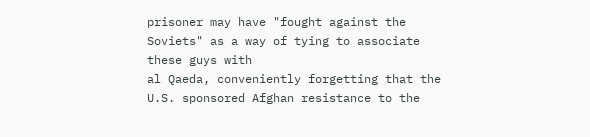prisoner may have "fought against the Soviets" as a way of tying to associate these guys with
al Qaeda, conveniently forgetting that the U.S. sponsored Afghan resistance to the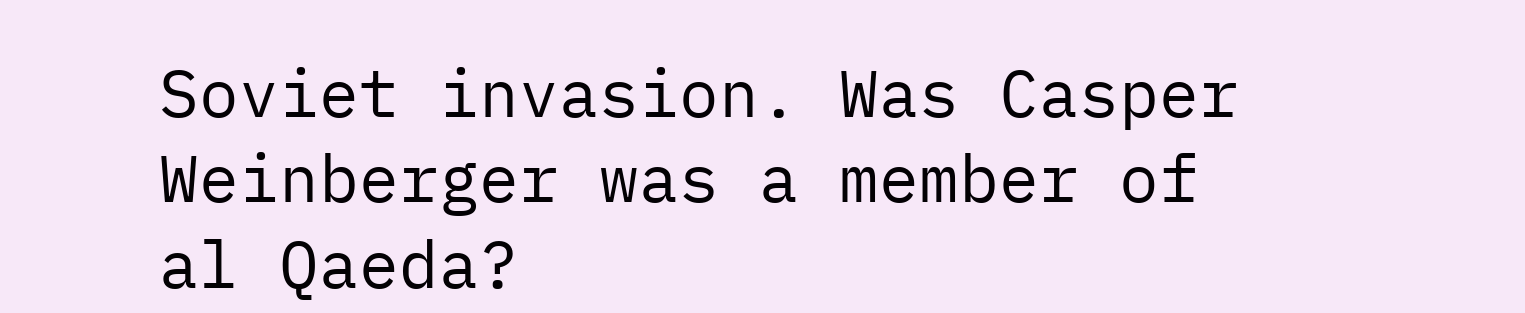Soviet invasion. Was Casper Weinberger was a member of al Qaeda?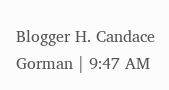Blogger H. Candace Gorman | 9:47 AM